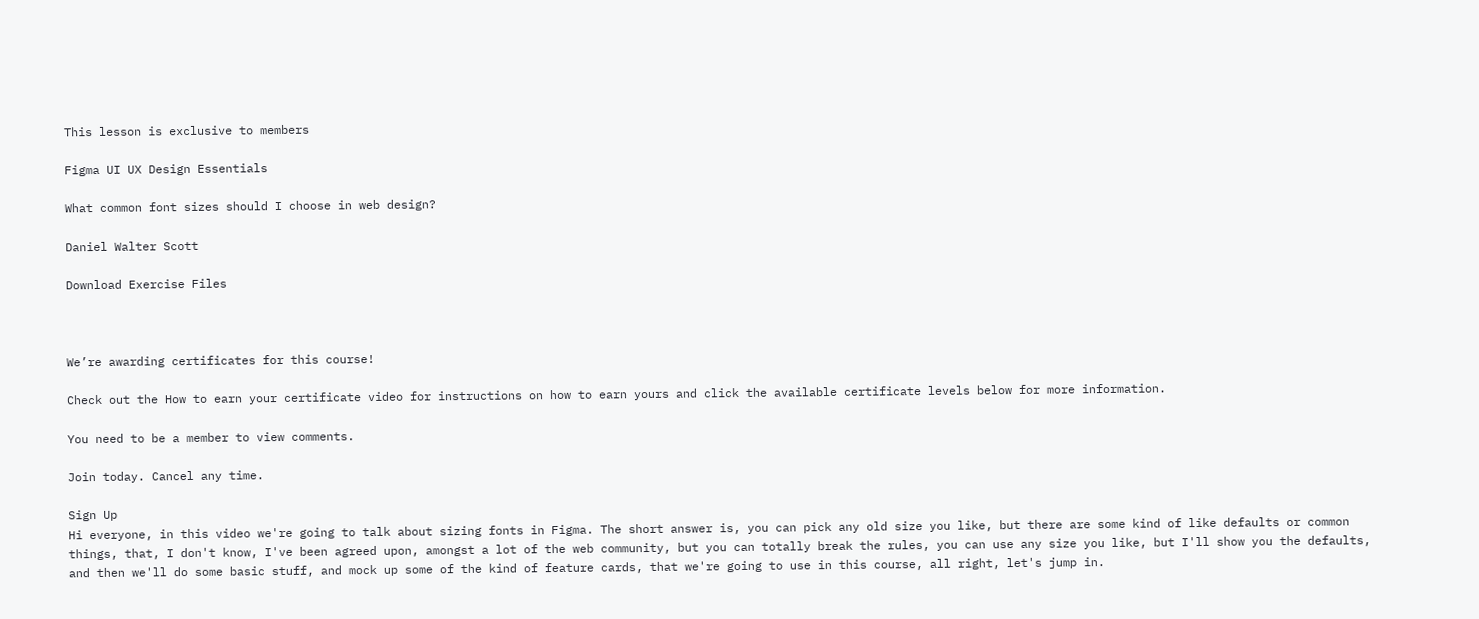This lesson is exclusive to members

Figma UI UX Design Essentials

What common font sizes should I choose in web design?

Daniel Walter Scott

Download Exercise Files



We’re awarding certificates for this course!

Check out the How to earn your certificate video for instructions on how to earn yours and click the available certificate levels below for more information.

You need to be a member to view comments.

Join today. Cancel any time.

Sign Up
Hi everyone, in this video we're going to talk about sizing fonts in Figma. The short answer is, you can pick any old size you like, but there are some kind of like defaults or common things, that, I don't know, I've been agreed upon, amongst a lot of the web community, but you can totally break the rules, you can use any size you like, but I'll show you the defaults, and then we'll do some basic stuff, and mock up some of the kind of feature cards, that we're going to use in this course, all right, let's jump in.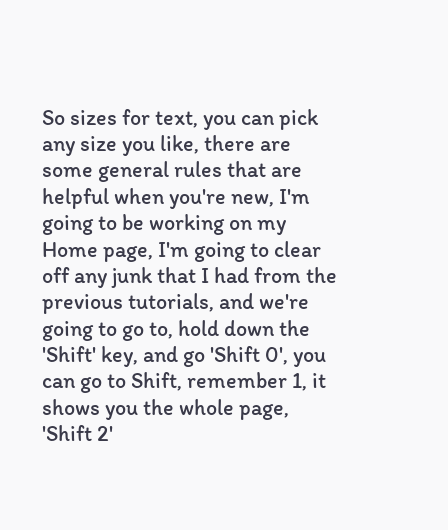So sizes for text, you can pick any size you like, there are some general rules that are helpful when you're new, I'm going to be working on my Home page, I'm going to clear off any junk that I had from the previous tutorials, and we're going to go to, hold down the 'Shift' key, and go 'Shift 0', you can go to Shift, remember 1, it shows you the whole page, 'Shift 2'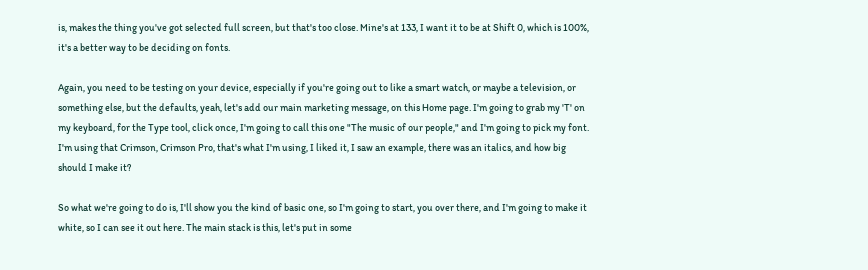is, makes the thing you've got selected full screen, but that's too close. Mine's at 133, I want it to be at Shift 0, which is 100%, it's a better way to be deciding on fonts.

Again, you need to be testing on your device, especially if you're going out to like a smart watch, or maybe a television, or something else, but the defaults, yeah, let's add our main marketing message, on this Home page. I'm going to grab my 'T' on my keyboard, for the Type tool, click once, I'm going to call this one "The music of our people," and I'm going to pick my font. I'm using that Crimson, Crimson Pro, that's what I'm using, I liked it, I saw an example, there was an italics, and how big should I make it?

So what we're going to do is, I'll show you the kind of basic one, so I'm going to start, you over there, and I'm going to make it white, so I can see it out here. The main stack is this, let's put in some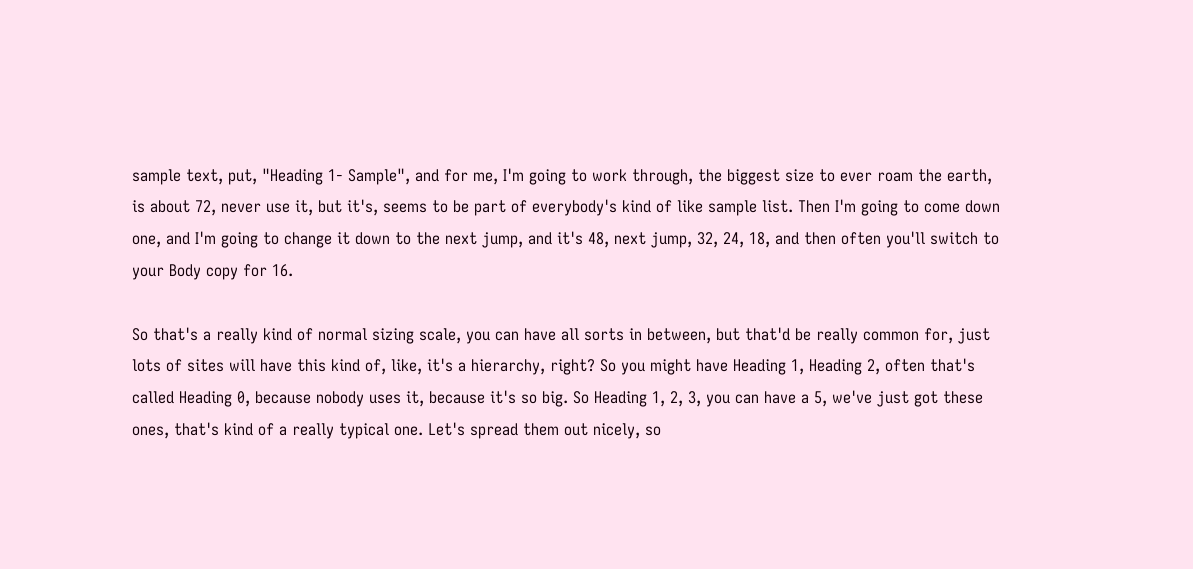sample text, put, "Heading 1- Sample", and for me, I'm going to work through, the biggest size to ever roam the earth, is about 72, never use it, but it's, seems to be part of everybody's kind of like sample list. Then I'm going to come down one, and I'm going to change it down to the next jump, and it's 48, next jump, 32, 24, 18, and then often you'll switch to your Body copy for 16.

So that's a really kind of normal sizing scale, you can have all sorts in between, but that'd be really common for, just lots of sites will have this kind of, like, it's a hierarchy, right? So you might have Heading 1, Heading 2, often that's called Heading 0, because nobody uses it, because it's so big. So Heading 1, 2, 3, you can have a 5, we've just got these ones, that's kind of a really typical one. Let's spread them out nicely, so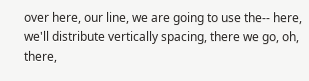over here, our line, we are going to use the-- here, we'll distribute vertically spacing, there we go, oh, there,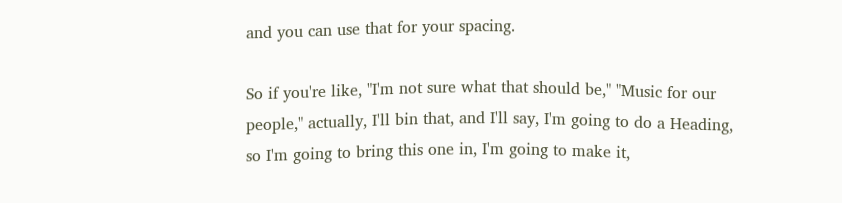and you can use that for your spacing.

So if you're like, "I'm not sure what that should be," "Music for our people," actually, I'll bin that, and I'll say, I'm going to do a Heading, so I'm going to bring this one in, I'm going to make it,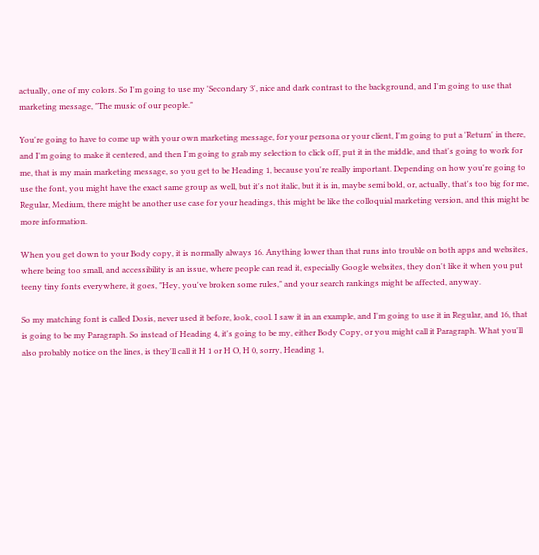actually, one of my colors. So I'm going to use my 'Secondary 3', nice and dark contrast to the background, and I'm going to use that marketing message, "The music of our people."

You're going to have to come up with your own marketing message, for your persona or your client, I'm going to put a 'Return' in there, and I'm going to make it centered, and then I'm going to grab my selection to click off, put it in the middle, and that's going to work for me, that is my main marketing message, so you get to be Heading 1, because you're really important. Depending on how you're going to use the font, you might have the exact same group as well, but it's not italic, but it is in, maybe semi bold, or, actually, that's too big for me, Regular, Medium, there might be another use case for your headings, this might be like the colloquial marketing version, and this might be more information.

When you get down to your Body copy, it is normally always 16. Anything lower than that runs into trouble on both apps and websites, where being too small, and accessibility is an issue, where people can read it, especially Google websites, they don't like it when you put teeny tiny fonts everywhere, it goes, "Hey, you've broken some rules," and your search rankings might be affected, anyway.

So my matching font is called Dosis, never used it before, look, cool. I saw it in an example, and I'm going to use it in Regular, and 16, that is going to be my Paragraph. So instead of Heading 4, it's going to be my, either Body Copy, or you might call it Paragraph. What you'll also probably notice on the lines, is they'll call it H 1 or H O, H 0, sorry, Heading 1,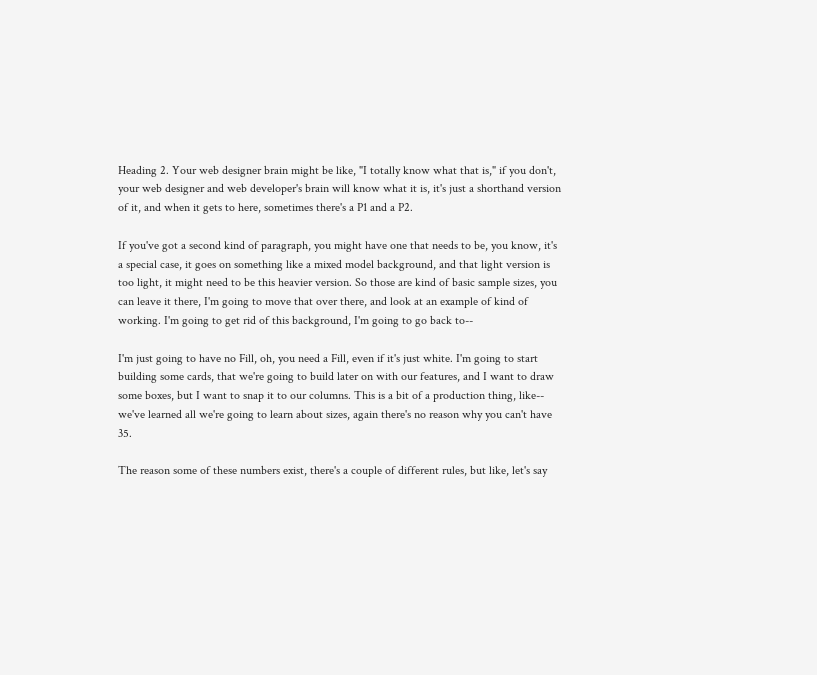Heading 2. Your web designer brain might be like, "I totally know what that is," if you don't, your web designer and web developer's brain will know what it is, it's just a shorthand version of it, and when it gets to here, sometimes there's a P1 and a P2.

If you've got a second kind of paragraph, you might have one that needs to be, you know, it's a special case, it goes on something like a mixed model background, and that light version is too light, it might need to be this heavier version. So those are kind of basic sample sizes, you can leave it there, I'm going to move that over there, and look at an example of kind of working. I'm going to get rid of this background, I'm going to go back to--

I'm just going to have no Fill, oh, you need a Fill, even if it's just white. I'm going to start building some cards, that we're going to build later on with our features, and I want to draw some boxes, but I want to snap it to our columns. This is a bit of a production thing, like-- we've learned all we're going to learn about sizes, again there's no reason why you can't have 35.

The reason some of these numbers exist, there's a couple of different rules, but like, let's say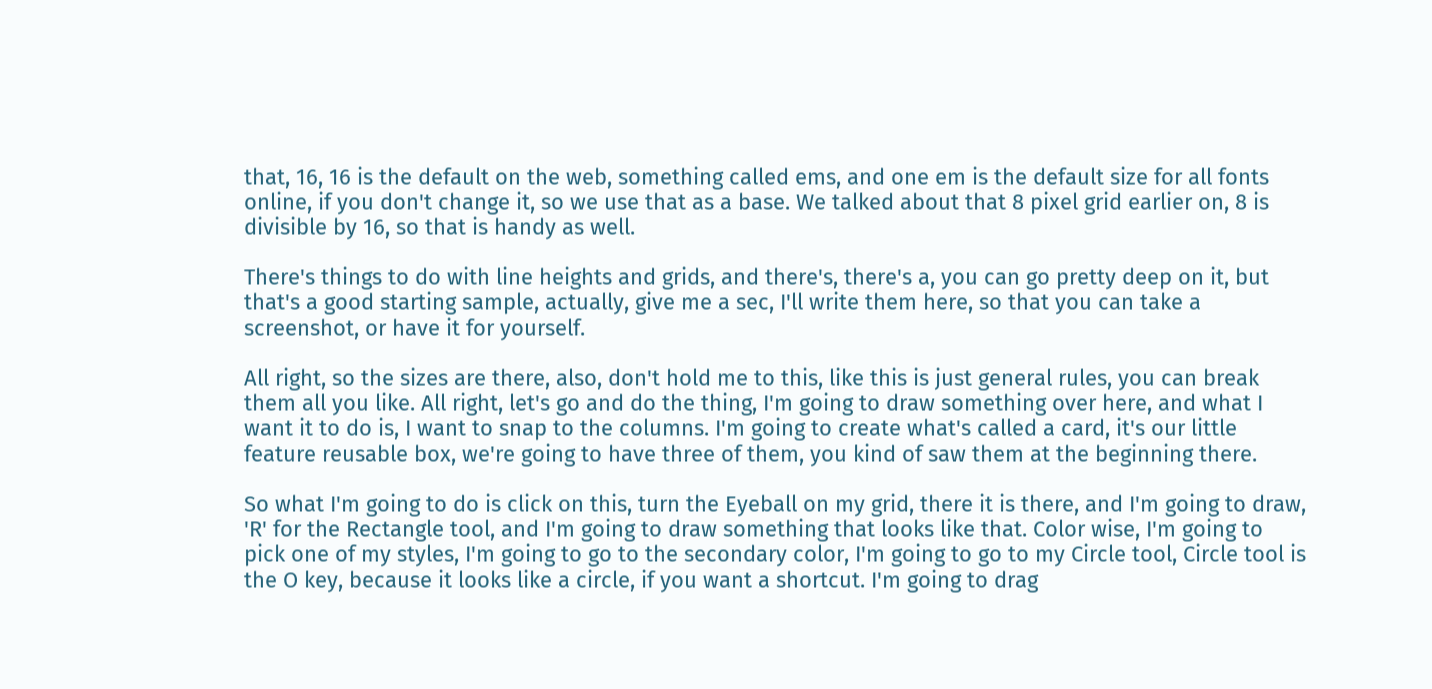that, 16, 16 is the default on the web, something called ems, and one em is the default size for all fonts online, if you don't change it, so we use that as a base. We talked about that 8 pixel grid earlier on, 8 is divisible by 16, so that is handy as well.

There's things to do with line heights and grids, and there's, there's a, you can go pretty deep on it, but that's a good starting sample, actually, give me a sec, I'll write them here, so that you can take a screenshot, or have it for yourself.

All right, so the sizes are there, also, don't hold me to this, like this is just general rules, you can break them all you like. All right, let's go and do the thing, I'm going to draw something over here, and what I want it to do is, I want to snap to the columns. I'm going to create what's called a card, it's our little feature reusable box, we're going to have three of them, you kind of saw them at the beginning there.

So what I'm going to do is click on this, turn the Eyeball on my grid, there it is there, and I'm going to draw, 'R' for the Rectangle tool, and I'm going to draw something that looks like that. Color wise, I'm going to pick one of my styles, I'm going to go to the secondary color, I'm going to go to my Circle tool, Circle tool is the O key, because it looks like a circle, if you want a shortcut. I'm going to drag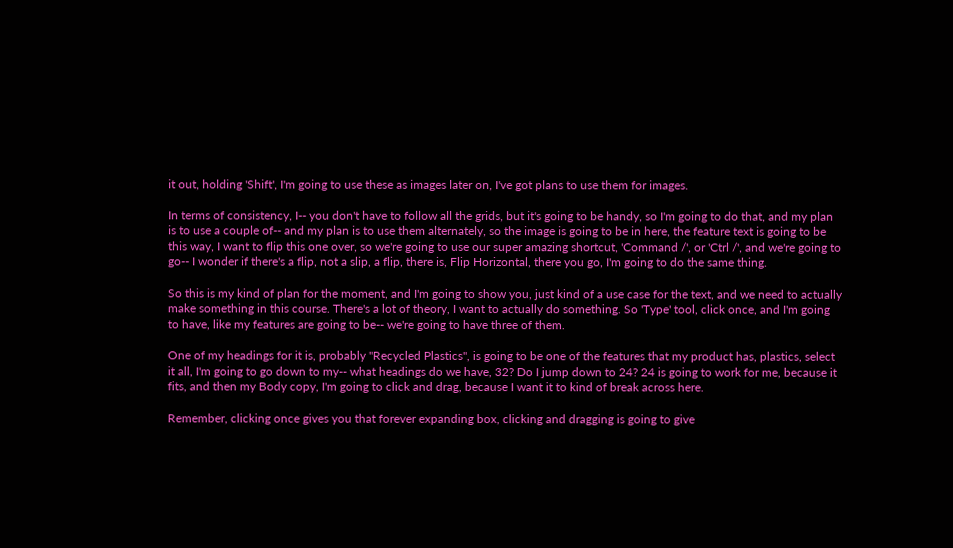it out, holding 'Shift', I'm going to use these as images later on, I've got plans to use them for images.

In terms of consistency, I-- you don't have to follow all the grids, but it's going to be handy, so I'm going to do that, and my plan is to use a couple of-- and my plan is to use them alternately, so the image is going to be in here, the feature text is going to be this way, I want to flip this one over, so we're going to use our super amazing shortcut, 'Command /', or 'Ctrl /', and we're going to go-- I wonder if there's a flip, not a slip, a flip, there is, Flip Horizontal, there you go, I'm going to do the same thing.

So this is my kind of plan for the moment, and I'm going to show you, just kind of a use case for the text, and we need to actually make something in this course. There's a lot of theory, I want to actually do something. So 'Type' tool, click once, and I'm going to have, like my features are going to be-- we're going to have three of them.

One of my headings for it is, probably "Recycled Plastics", is going to be one of the features that my product has, plastics, select it all, I'm going to go down to my-- what headings do we have, 32? Do I jump down to 24? 24 is going to work for me, because it fits, and then my Body copy, I'm going to click and drag, because I want it to kind of break across here.

Remember, clicking once gives you that forever expanding box, clicking and dragging is going to give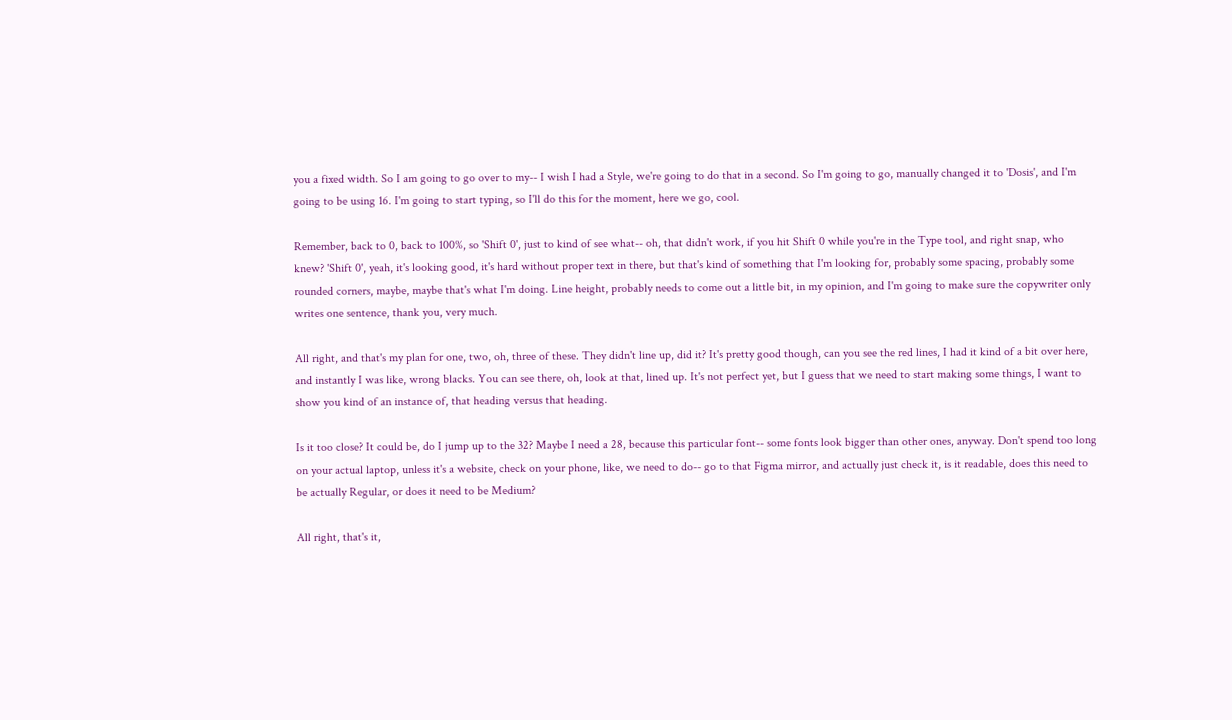you a fixed width. So I am going to go over to my-- I wish I had a Style, we're going to do that in a second. So I'm going to go, manually changed it to 'Dosis', and I'm going to be using 16. I'm going to start typing, so I'll do this for the moment, here we go, cool.

Remember, back to 0, back to 100%, so 'Shift 0', just to kind of see what-- oh, that didn't work, if you hit Shift 0 while you're in the Type tool, and right snap, who knew? 'Shift 0', yeah, it's looking good, it's hard without proper text in there, but that's kind of something that I'm looking for, probably some spacing, probably some rounded corners, maybe, maybe that's what I'm doing. Line height, probably needs to come out a little bit, in my opinion, and I'm going to make sure the copywriter only writes one sentence, thank you, very much.

All right, and that's my plan for one, two, oh, three of these. They didn't line up, did it? It's pretty good though, can you see the red lines, I had it kind of a bit over here, and instantly I was like, wrong blacks. You can see there, oh, look at that, lined up. It's not perfect yet, but I guess that we need to start making some things, I want to show you kind of an instance of, that heading versus that heading.

Is it too close? It could be, do I jump up to the 32? Maybe I need a 28, because this particular font-- some fonts look bigger than other ones, anyway. Don't spend too long on your actual laptop, unless it's a website, check on your phone, like, we need to do-- go to that Figma mirror, and actually just check it, is it readable, does this need to be actually Regular, or does it need to be Medium?

All right, that's it,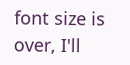font size is over, I'll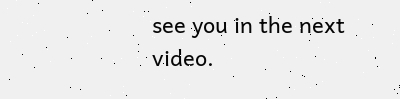see you in the next video.